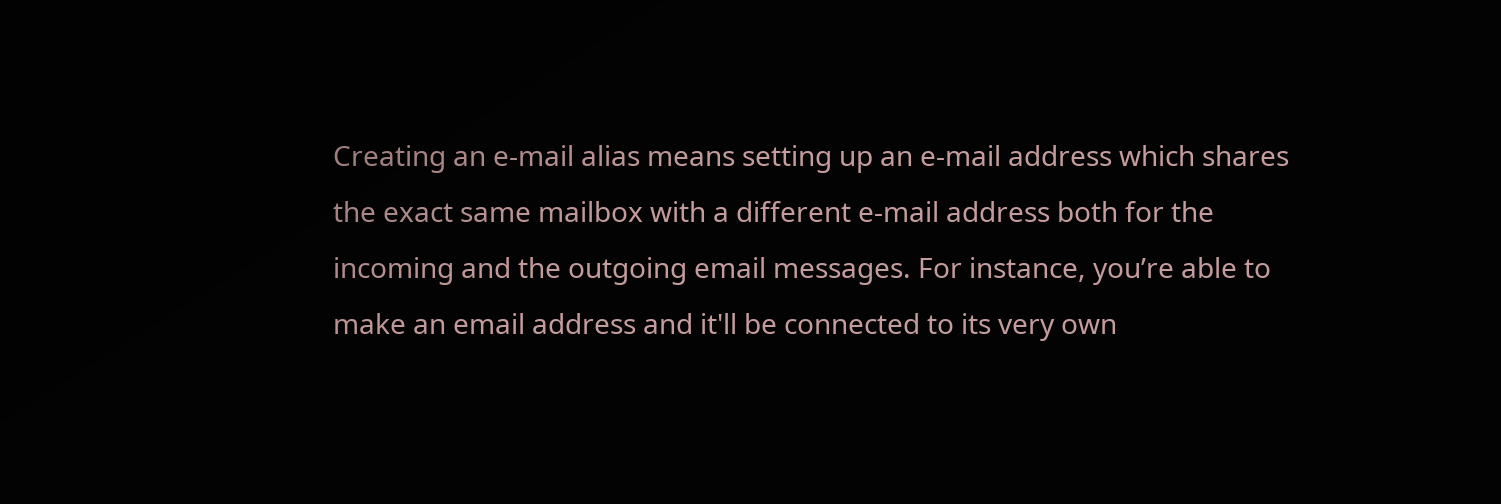Creating an e-mail alias means setting up an e-mail address which shares the exact same mailbox with a different e-mail address both for the incoming and the outgoing email messages. For instance, you’re able to make an email address and it'll be connected to its very own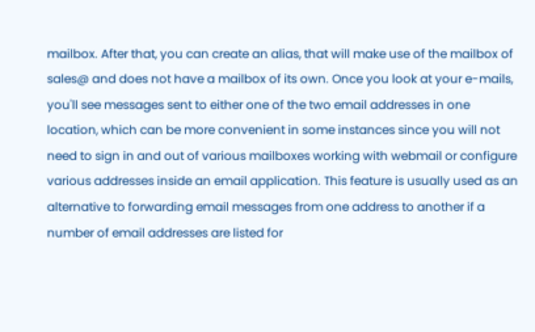mailbox. After that, you can create an alias, that will make use of the mailbox of sales@ and does not have a mailbox of its own. Once you look at your e-mails, you'll see messages sent to either one of the two email addresses in one location, which can be more convenient in some instances since you will not need to sign in and out of various mailboxes working with webmail or configure various addresses inside an email application. This feature is usually used as an alternative to forwarding email messages from one address to another if a number of email addresses are listed for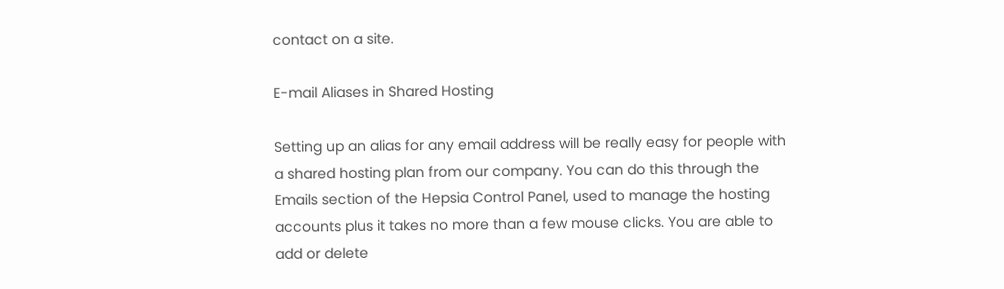contact on a site.

E-mail Aliases in Shared Hosting

Setting up an alias for any email address will be really easy for people with a shared hosting plan from our company. You can do this through the Emails section of the Hepsia Control Panel, used to manage the hosting accounts plus it takes no more than a few mouse clicks. You are able to add or delete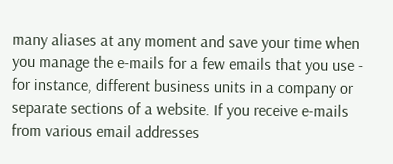many aliases at any moment and save your time when you manage the e-mails for a few emails that you use - for instance, different business units in a company or separate sections of a website. If you receive e-mails from various email addresses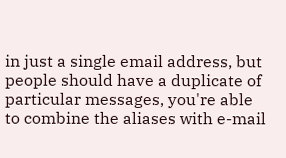in just a single email address, but people should have a duplicate of particular messages, you're able to combine the aliases with e-mail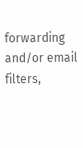forwarding and/or email filters,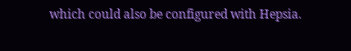which could also be configured with Hepsia.